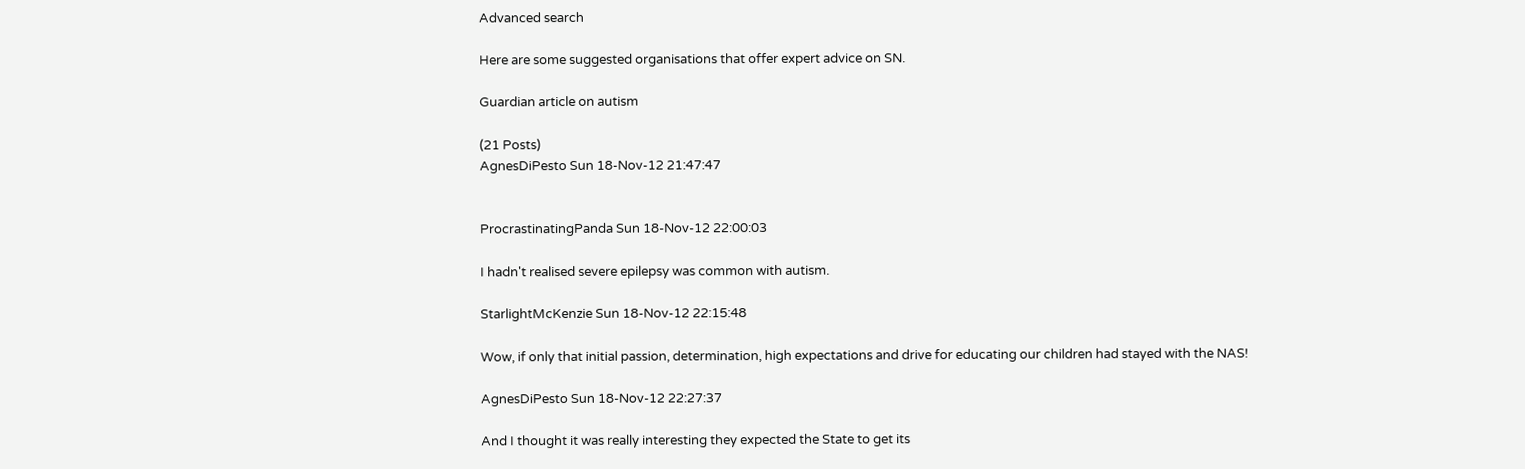Advanced search

Here are some suggested organisations that offer expert advice on SN.

Guardian article on autism

(21 Posts)
AgnesDiPesto Sun 18-Nov-12 21:47:47


ProcrastinatingPanda Sun 18-Nov-12 22:00:03

I hadn't realised severe epilepsy was common with autism.

StarlightMcKenzie Sun 18-Nov-12 22:15:48

Wow, if only that initial passion, determination, high expectations and drive for educating our children had stayed with the NAS!

AgnesDiPesto Sun 18-Nov-12 22:27:37

And I thought it was really interesting they expected the State to get its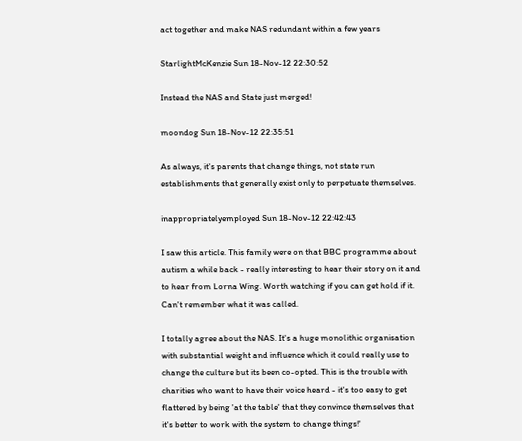act together and make NAS redundant within a few years

StarlightMcKenzie Sun 18-Nov-12 22:30:52

Instead the NAS and State just merged!

moondog Sun 18-Nov-12 22:35:51

As always, it's parents that change things, not state run establishments that generally exist only to perpetuate themselves.

inappropriatelyemployed Sun 18-Nov-12 22:42:43

I saw this article. This family were on that BBC programme about autism a while back - really interesting to hear their story on it and to hear from Lorna Wing. Worth watching if you can get hold if it. Can't remember what it was called.

I totally agree about the NAS. It's a huge monolithic organisation with substantial weight and influence which it could really use to change the culture but its been co-opted. This is the trouble with charities who want to have their voice heard - it's too easy to get flattered by being 'at the table' that they convince themselves that it's better to work with the system to change things!'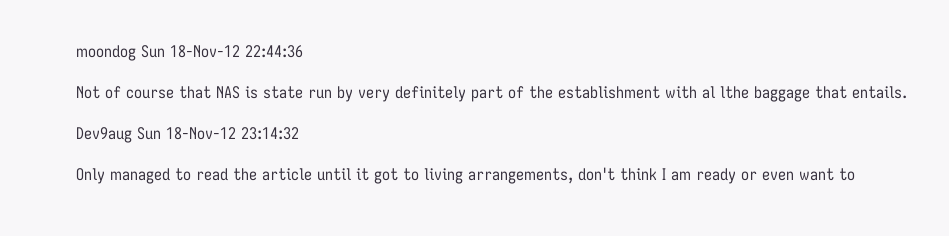moondog Sun 18-Nov-12 22:44:36

Not of course that NAS is state run by very definitely part of the establishment with al lthe baggage that entails.

Dev9aug Sun 18-Nov-12 23:14:32

Only managed to read the article until it got to living arrangements, don't think I am ready or even want to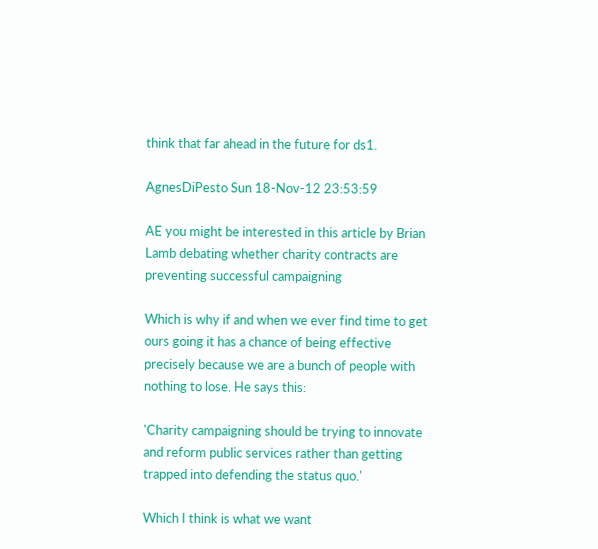think that far ahead in the future for ds1.

AgnesDiPesto Sun 18-Nov-12 23:53:59

AE you might be interested in this article by Brian Lamb debating whether charity contracts are preventing successful campaigning

Which is why if and when we ever find time to get ours going it has a chance of being effective precisely because we are a bunch of people with nothing to lose. He says this:

'Charity campaigning should be trying to innovate and reform public services rather than getting trapped into defending the status quo.'

Which I think is what we want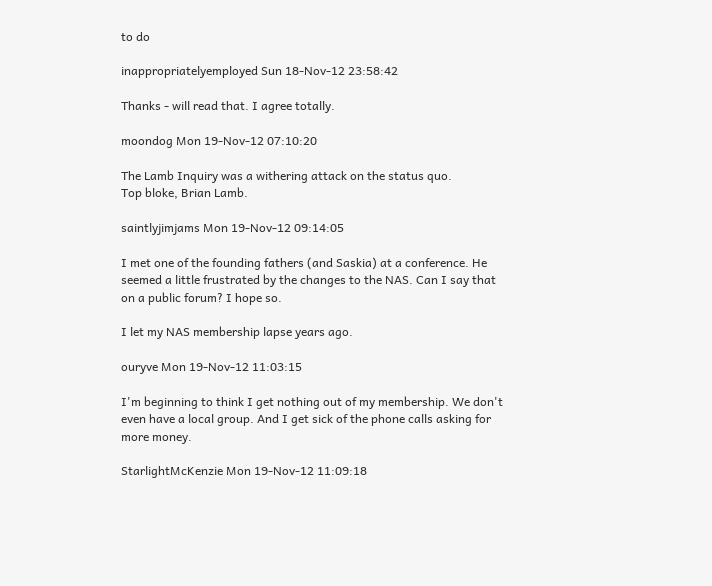to do

inappropriatelyemployed Sun 18-Nov-12 23:58:42

Thanks - will read that. I agree totally.

moondog Mon 19-Nov-12 07:10:20

The Lamb Inquiry was a withering attack on the status quo.
Top bloke, Brian Lamb.

saintlyjimjams Mon 19-Nov-12 09:14:05

I met one of the founding fathers (and Saskia) at a conference. He seemed a little frustrated by the changes to the NAS. Can I say that on a public forum? I hope so.

I let my NAS membership lapse years ago.

ouryve Mon 19-Nov-12 11:03:15

I'm beginning to think I get nothing out of my membership. We don't even have a local group. And I get sick of the phone calls asking for more money.

StarlightMcKenzie Mon 19-Nov-12 11:09:18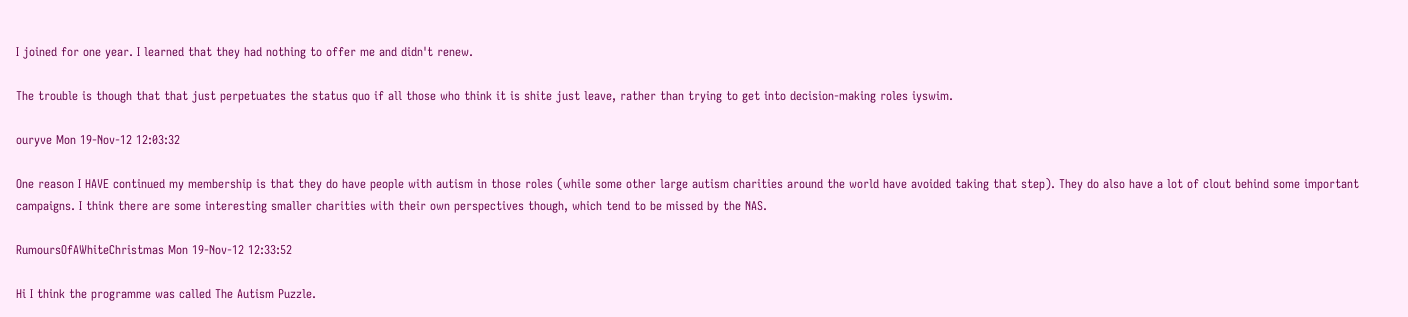I joined for one year. I learned that they had nothing to offer me and didn't renew.

The trouble is though that that just perpetuates the status quo if all those who think it is shite just leave, rather than trying to get into decision-making roles iyswim.

ouryve Mon 19-Nov-12 12:03:32

One reason I HAVE continued my membership is that they do have people with autism in those roles (while some other large autism charities around the world have avoided taking that step). They do also have a lot of clout behind some important campaigns. I think there are some interesting smaller charities with their own perspectives though, which tend to be missed by the NAS.

RumoursOfAWhiteChristmas Mon 19-Nov-12 12:33:52

Hi I think the programme was called The Autism Puzzle.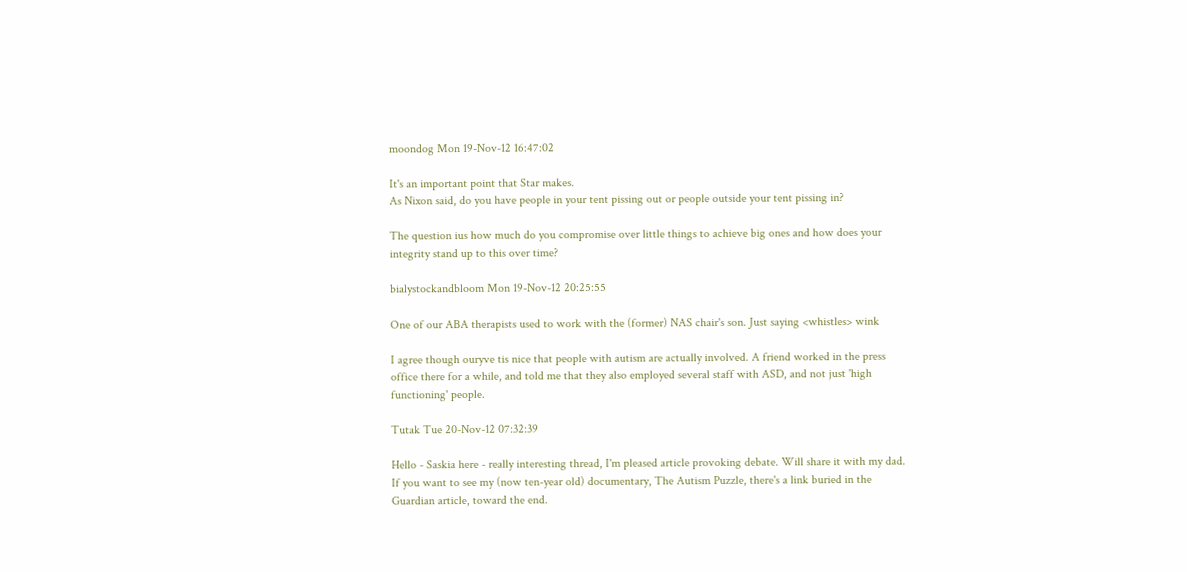moondog Mon 19-Nov-12 16:47:02

It's an important point that Star makes.
As Nixon said, do you have people in your tent pissing out or people outside your tent pissing in?

The question ius how much do you compromise over little things to achieve big ones and how does your integrity stand up to this over time?

bialystockandbloom Mon 19-Nov-12 20:25:55

One of our ABA therapists used to work with the (former) NAS chair's son. Just saying <whistles> wink

I agree though ouryve tis nice that people with autism are actually involved. A friend worked in the press office there for a while, and told me that they also employed several staff with ASD, and not just 'high functioning' people.

Tutak Tue 20-Nov-12 07:32:39

Hello - Saskia here - really interesting thread, I'm pleased article provoking debate. Will share it with my dad. If you want to see my (now ten-year old) documentary, The Autism Puzzle, there's a link buried in the Guardian article, toward the end.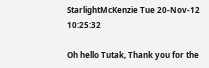StarlightMcKenzie Tue 20-Nov-12 10:25:32

Oh hello Tutak, Thank you for the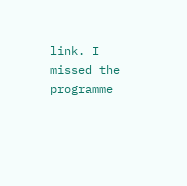link. I missed the programme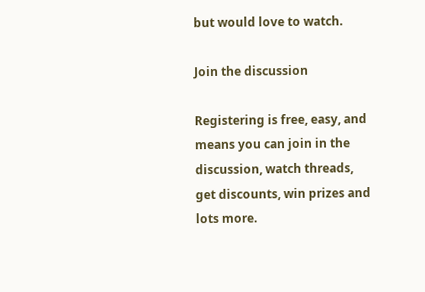but would love to watch.

Join the discussion

Registering is free, easy, and means you can join in the discussion, watch threads, get discounts, win prizes and lots more.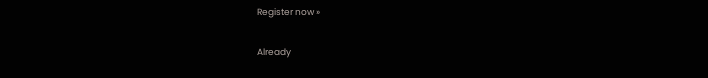Register now »

Already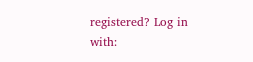registered? Log in with: